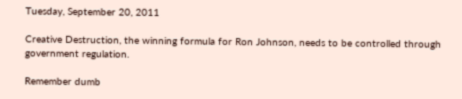Tuesday, September 20, 2011

Creative Destruction, the winning formula for Ron Johnson, needs to be controlled through government regulation.

Remember dumb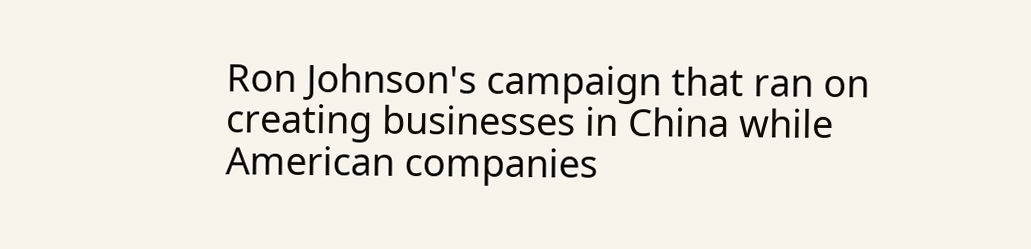Ron Johnson's campaign that ran on creating businesses in China while American companies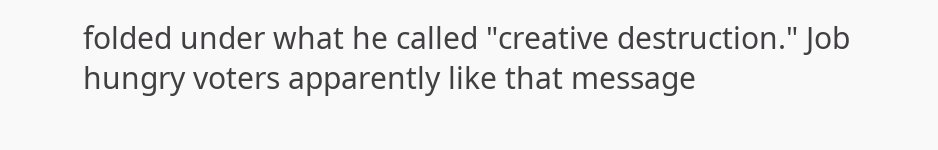folded under what he called "creative destruction." Job hungry voters apparently like that message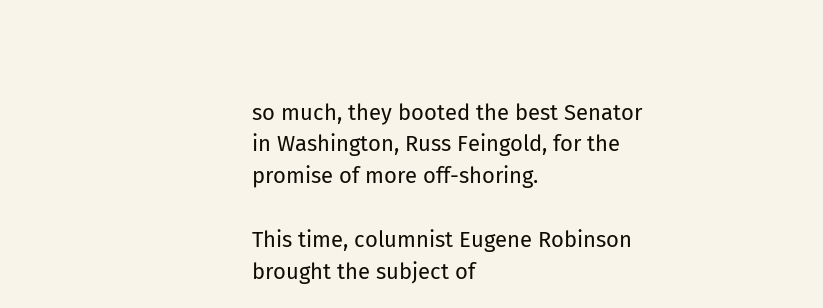so much, they booted the best Senator in Washington, Russ Feingold, for the promise of more off-shoring.

This time, columnist Eugene Robinson brought the subject of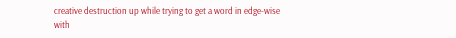creative destruction up while trying to get a word in edge-wise with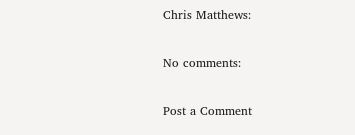Chris Matthews:

No comments:

Post a Comment